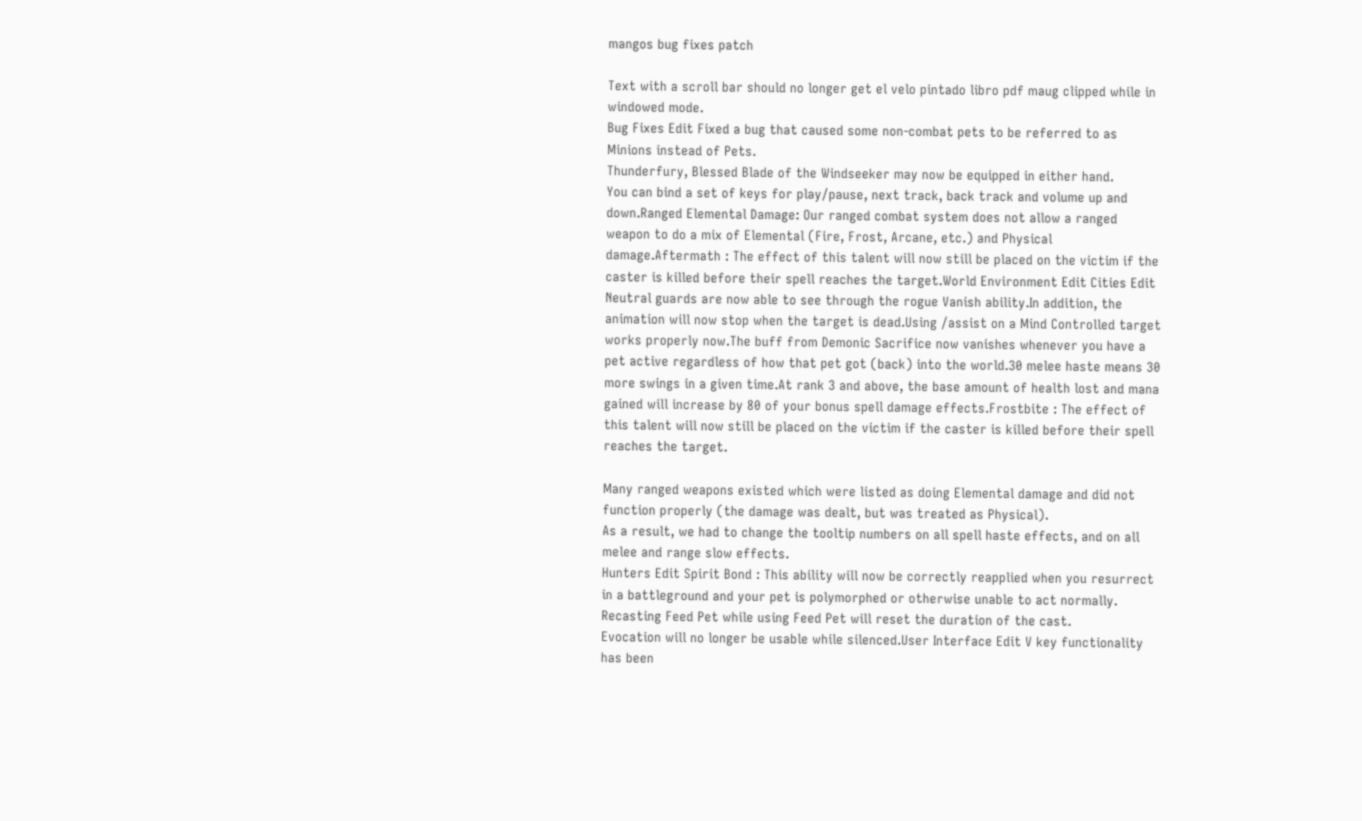mangos bug fixes patch

Text with a scroll bar should no longer get el velo pintado libro pdf maug clipped while in windowed mode.
Bug Fixes Edit Fixed a bug that caused some non-combat pets to be referred to as Minions instead of Pets.
Thunderfury, Blessed Blade of the Windseeker may now be equipped in either hand.
You can bind a set of keys for play/pause, next track, back track and volume up and down.Ranged Elemental Damage: Our ranged combat system does not allow a ranged weapon to do a mix of Elemental (Fire, Frost, Arcane, etc.) and Physical damage.Aftermath : The effect of this talent will now still be placed on the victim if the caster is killed before their spell reaches the target.World Environment Edit Cities Edit Neutral guards are now able to see through the rogue Vanish ability.In addition, the animation will now stop when the target is dead.Using /assist on a Mind Controlled target works properly now.The buff from Demonic Sacrifice now vanishes whenever you have a pet active regardless of how that pet got (back) into the world.30 melee haste means 30 more swings in a given time.At rank 3 and above, the base amount of health lost and mana gained will increase by 80 of your bonus spell damage effects.Frostbite : The effect of this talent will now still be placed on the victim if the caster is killed before their spell reaches the target.

Many ranged weapons existed which were listed as doing Elemental damage and did not function properly (the damage was dealt, but was treated as Physical).
As a result, we had to change the tooltip numbers on all spell haste effects, and on all melee and range slow effects.
Hunters Edit Spirit Bond : This ability will now be correctly reapplied when you resurrect in a battleground and your pet is polymorphed or otherwise unable to act normally.
Recasting Feed Pet while using Feed Pet will reset the duration of the cast.
Evocation will no longer be usable while silenced.User Interface Edit V key functionality has been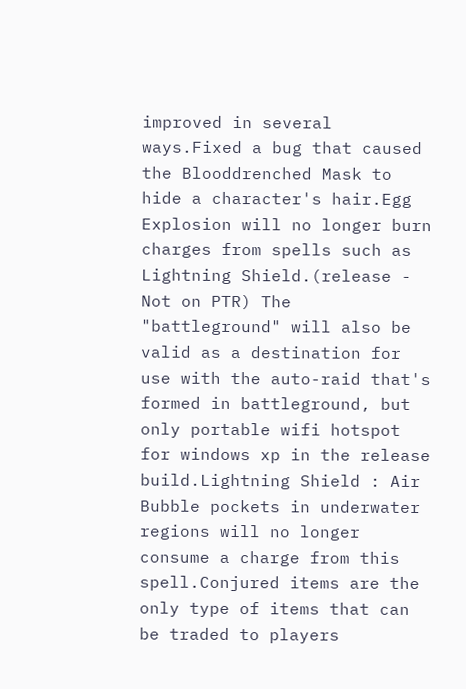improved in several ways.Fixed a bug that caused the Blooddrenched Mask to hide a character's hair.Egg Explosion will no longer burn charges from spells such as Lightning Shield.(release - Not on PTR) The "battleground" will also be valid as a destination for use with the auto-raid that's formed in battleground, but only portable wifi hotspot for windows xp in the release build.Lightning Shield : Air Bubble pockets in underwater regions will no longer consume a charge from this spell.Conjured items are the only type of items that can be traded to players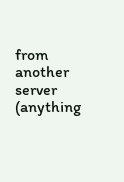from another server (anything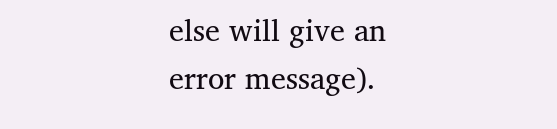else will give an error message).